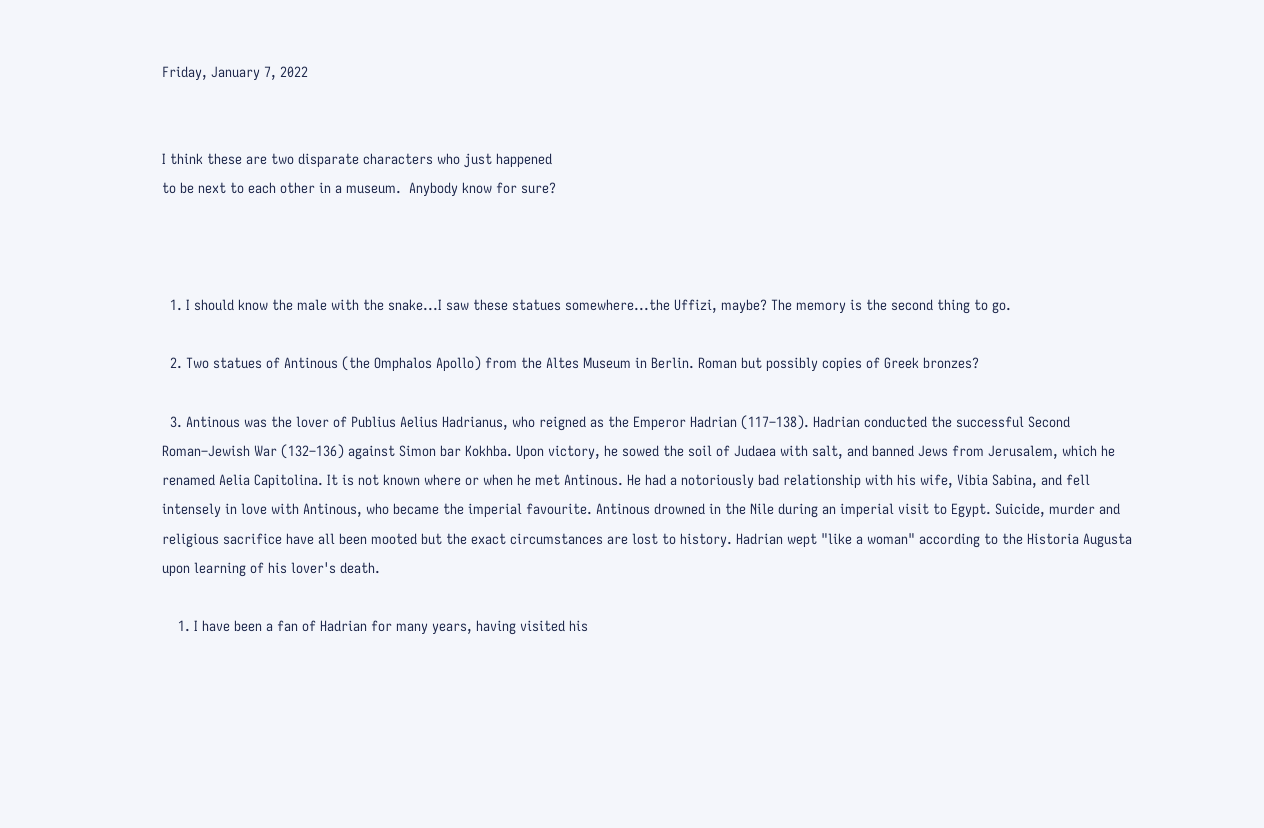Friday, January 7, 2022


I think these are two disparate characters who just happened
to be next to each other in a museum.  Anybody know for sure?



  1. I should know the male with the snake...I saw these statues somewhere...the Uffizi, maybe? The memory is the second thing to go.

  2. Two statues of Antinous (the Omphalos Apollo) from the Altes Museum in Berlin. Roman but possibly copies of Greek bronzes?

  3. Antinous was the lover of Publius Aelius Hadrianus, who reigned as the Emperor Hadrian (117–138). Hadrian conducted the successful Second Roman–Jewish War (132–136) against Simon bar Kokhba. Upon victory, he sowed the soil of Judaea with salt, and banned Jews from Jerusalem, which he renamed Aelia Capitolina. It is not known where or when he met Antinous. He had a notoriously bad relationship with his wife, Vibia Sabina, and fell intensely in love with Antinous, who became the imperial favourite. Antinous drowned in the Nile during an imperial visit to Egypt. Suicide, murder and religious sacrifice have all been mooted but the exact circumstances are lost to history. Hadrian wept "like a woman" according to the Historia Augusta upon learning of his lover's death.

    1. I have been a fan of Hadrian for many years, having visited his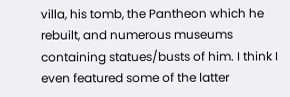villa, his tomb, the Pantheon which he rebuilt, and numerous museums containing statues/busts of him. I think I even featured some of the latter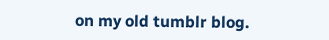on my old tumblr blog.